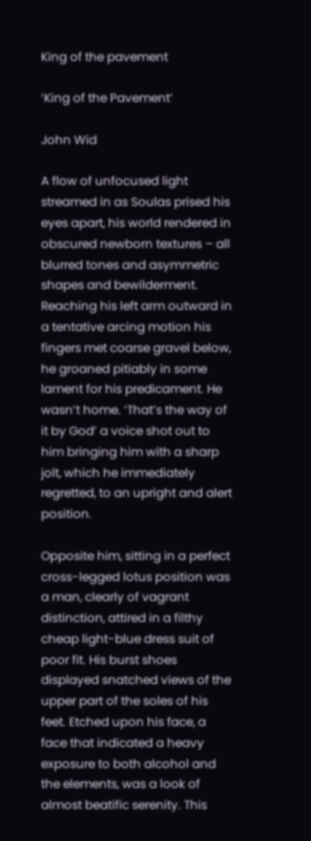King of the pavement

‘King of the Pavement’

John Wid

A flow of unfocused light streamed in as Soulas prised his eyes apart, his world rendered in obscured newborn textures – all blurred tones and asymmetric shapes and bewilderment. Reaching his left arm outward in a tentative arcing motion his fingers met coarse gravel below, he groaned pitiably in some lament for his predicament. He wasn’t home. ‘That’s the way of it by God’ a voice shot out to him bringing him with a sharp jolt, which he immediately regretted, to an upright and alert position.

Opposite him, sitting in a perfect cross-legged lotus position was a man, clearly of vagrant distinction, attired in a filthy cheap light-blue dress suit of poor fit. His burst shoes displayed snatched views of the upper part of the soles of his feet. Etched upon his face, a face that indicated a heavy exposure to both alcohol and the elements, was a look of almost beatific serenity. This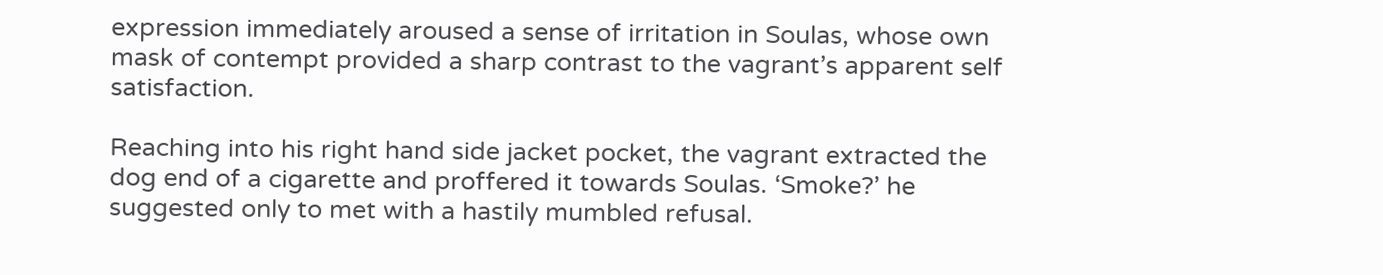expression immediately aroused a sense of irritation in Soulas, whose own mask of contempt provided a sharp contrast to the vagrant’s apparent self satisfaction.

Reaching into his right hand side jacket pocket, the vagrant extracted the dog end of a cigarette and proffered it towards Soulas. ‘Smoke?’ he suggested only to met with a hastily mumbled refusal.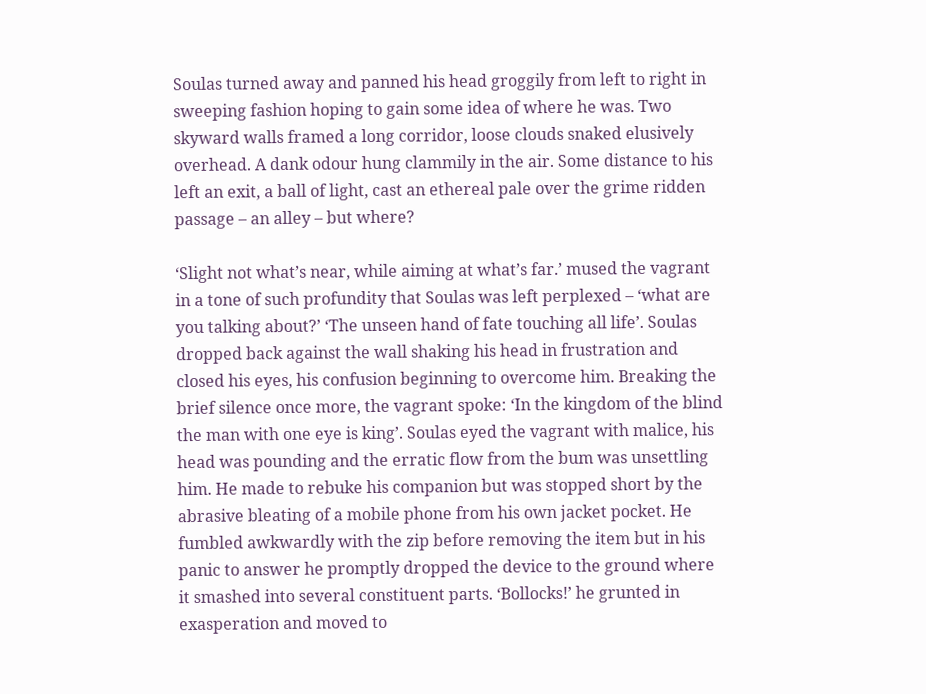Soulas turned away and panned his head groggily from left to right in sweeping fashion hoping to gain some idea of where he was. Two skyward walls framed a long corridor, loose clouds snaked elusively overhead. A dank odour hung clammily in the air. Some distance to his left an exit, a ball of light, cast an ethereal pale over the grime ridden passage – an alley – but where?

‘Slight not what’s near, while aiming at what’s far.’ mused the vagrant in a tone of such profundity that Soulas was left perplexed – ‘what are you talking about?’ ‘The unseen hand of fate touching all life’. Soulas dropped back against the wall shaking his head in frustration and closed his eyes, his confusion beginning to overcome him. Breaking the brief silence once more, the vagrant spoke: ‘In the kingdom of the blind the man with one eye is king’. Soulas eyed the vagrant with malice, his head was pounding and the erratic flow from the bum was unsettling him. He made to rebuke his companion but was stopped short by the abrasive bleating of a mobile phone from his own jacket pocket. He fumbled awkwardly with the zip before removing the item but in his panic to answer he promptly dropped the device to the ground where it smashed into several constituent parts. ‘Bollocks!’ he grunted in exasperation and moved to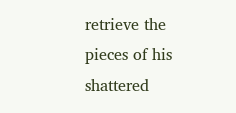retrieve the pieces of his shattered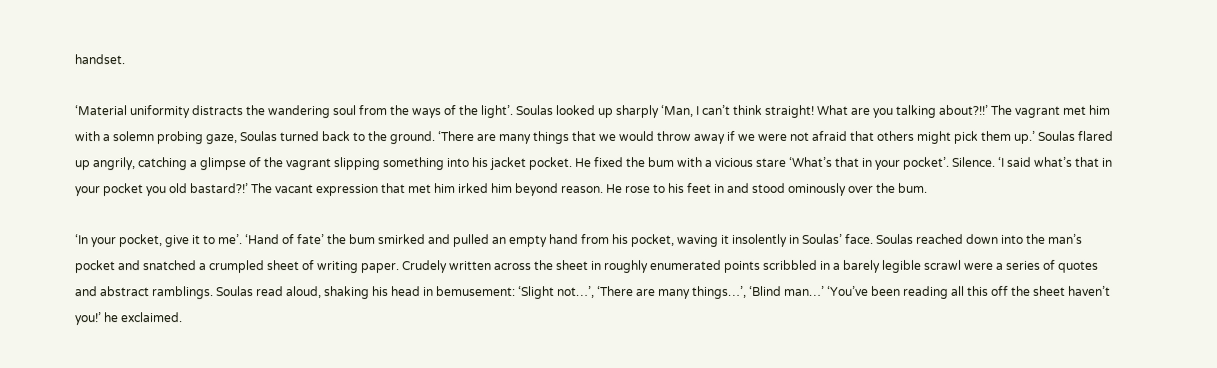handset.

‘Material uniformity distracts the wandering soul from the ways of the light’. Soulas looked up sharply ‘Man, I can’t think straight! What are you talking about?!!’ The vagrant met him with a solemn probing gaze, Soulas turned back to the ground. ‘There are many things that we would throw away if we were not afraid that others might pick them up.’ Soulas flared up angrily, catching a glimpse of the vagrant slipping something into his jacket pocket. He fixed the bum with a vicious stare ‘What’s that in your pocket’. Silence. ‘I said what’s that in your pocket you old bastard?!’ The vacant expression that met him irked him beyond reason. He rose to his feet in and stood ominously over the bum.

‘In your pocket, give it to me’. ‘Hand of fate’ the bum smirked and pulled an empty hand from his pocket, waving it insolently in Soulas’ face. Soulas reached down into the man’s pocket and snatched a crumpled sheet of writing paper. Crudely written across the sheet in roughly enumerated points scribbled in a barely legible scrawl were a series of quotes and abstract ramblings. Soulas read aloud, shaking his head in bemusement: ‘Slight not…’, ‘There are many things…’, ‘Blind man…’ ‘You’ve been reading all this off the sheet haven’t you!’ he exclaimed.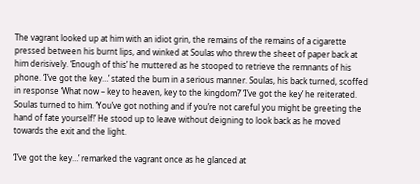The vagrant looked up at him with an idiot grin, the remains of the remains of a cigarette pressed between his burnt lips, and winked at Soulas who threw the sheet of paper back at him derisively. ‘Enough of this’ he muttered as he stooped to retrieve the remnants of his phone. ‘I’ve got the key…’ stated the bum in a serious manner. Soulas, his back turned, scoffed in response ‘What now – key to heaven, key to the kingdom?’ ‘I’ve got the key’ he reiterated. Soulas turned to him. ‘You’ve got nothing and if you’re not careful you might be greeting the hand of fate yourself!’ He stood up to leave without deigning to look back as he moved towards the exit and the light.

‘I’ve got the key…’ remarked the vagrant once as he glanced at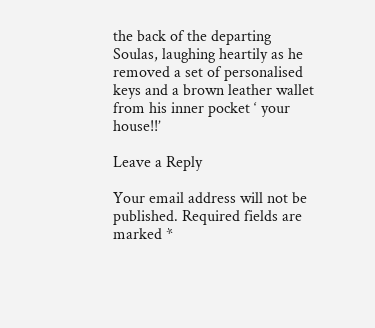the back of the departing Soulas, laughing heartily as he removed a set of personalised keys and a brown leather wallet from his inner pocket ‘ your house!!’

Leave a Reply

Your email address will not be published. Required fields are marked *